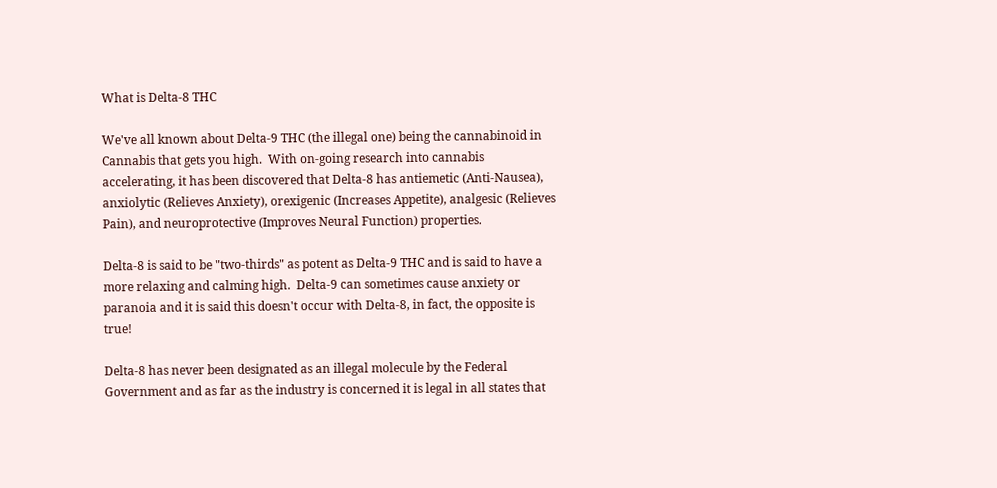What is Delta-8 THC

We've all known about Delta-9 THC (the illegal one) being the cannabinoid in Cannabis that gets you high.  With on-going research into cannabis accelerating, it has been discovered that Delta-8 has antiemetic (Anti-Nausea), anxiolytic (Relieves Anxiety), orexigenic (Increases Appetite), analgesic (Relieves Pain), and neuroprotective (Improves Neural Function) properties.

Delta-8 is said to be "two-thirds" as potent as Delta-9 THC and is said to have a more relaxing and calming high.  Delta-9 can sometimes cause anxiety or paranoia and it is said this doesn't occur with Delta-8, in fact, the opposite is true!

Delta-8 has never been designated as an illegal molecule by the Federal Government and as far as the industry is concerned it is legal in all states that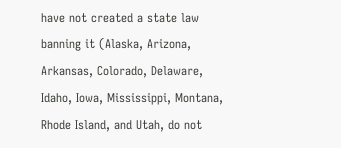have not created a state law banning it (Alaska, Arizona, Arkansas, Colorado, Delaware, Idaho, Iowa, Mississippi, Montana, Rhode Island, and Utah, do not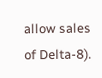allow sales of Delta-8).